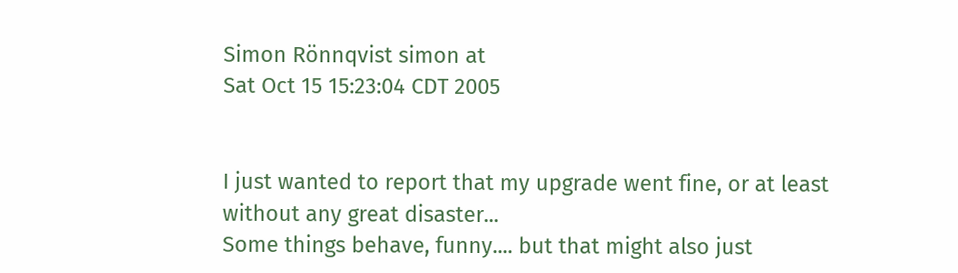Simon Rönnqvist simon at
Sat Oct 15 15:23:04 CDT 2005


I just wanted to report that my upgrade went fine, or at least
without any great disaster...
Some things behave, funny.... but that might also just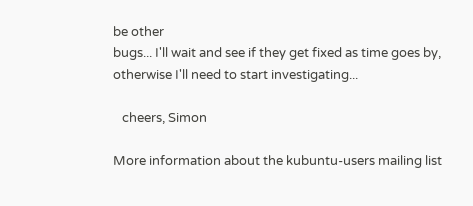be other
bugs... I'll wait and see if they get fixed as time goes by,
otherwise I'll need to start investigating...

   cheers, Simon

More information about the kubuntu-users mailing list